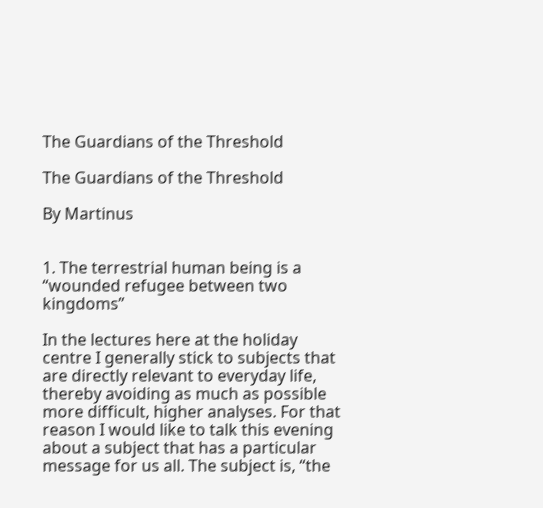The Guardians of the Threshold

The Guardians of the Threshold

By Martinus


1. The terrestrial human being is a “wounded refugee between two kingdoms”

In the lectures here at the holiday centre I generally stick to subjects that are directly relevant to everyday life, thereby avoiding as much as possible more difficult, higher analyses. For that reason I would like to talk this evening about a subject that has a particular message for us all. The subject is, “the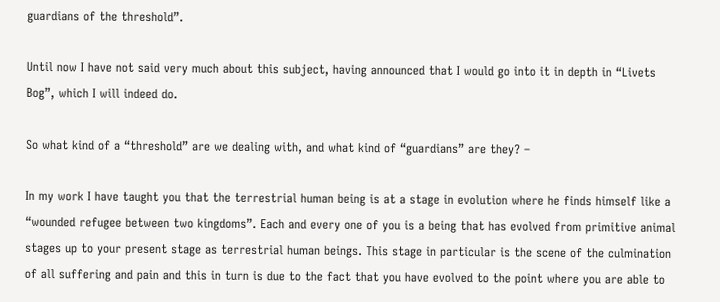guardians of the threshold”.

Until now I have not said very much about this subject, having announced that I would go into it in depth in “Livets Bog”, which I will indeed do.

So what kind of a “threshold” are we dealing with, and what kind of “guardians” are they? –

In my work I have taught you that the terrestrial human being is at a stage in evolution where he finds himself like a “wounded refugee between two kingdoms”. Each and every one of you is a being that has evolved from primitive animal stages up to your present stage as terrestrial human beings. This stage in particular is the scene of the culmination of all suffering and pain and this in turn is due to the fact that you have evolved to the point where you are able to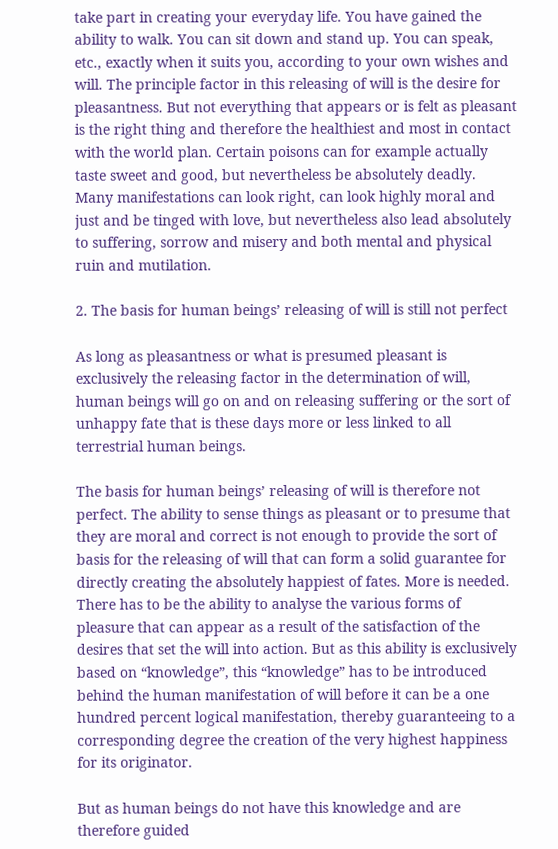take part in creating your everyday life. You have gained the ability to walk. You can sit down and stand up. You can speak, etc., exactly when it suits you, according to your own wishes and will. The principle factor in this releasing of will is the desire for pleasantness. But not everything that appears or is felt as pleasant is the right thing and therefore the healthiest and most in contact with the world plan. Certain poisons can for example actually taste sweet and good, but nevertheless be absolutely deadly. Many manifestations can look right, can look highly moral and just and be tinged with love, but nevertheless also lead absolutely to suffering, sorrow and misery and both mental and physical ruin and mutilation.

2. The basis for human beings’ releasing of will is still not perfect

As long as pleasantness or what is presumed pleasant is exclusively the releasing factor in the determination of will, human beings will go on and on releasing suffering or the sort of unhappy fate that is these days more or less linked to all terrestrial human beings.

The basis for human beings’ releasing of will is therefore not perfect. The ability to sense things as pleasant or to presume that they are moral and correct is not enough to provide the sort of basis for the releasing of will that can form a solid guarantee for directly creating the absolutely happiest of fates. More is needed. There has to be the ability to analyse the various forms of pleasure that can appear as a result of the satisfaction of the desires that set the will into action. But as this ability is exclusively based on “knowledge”, this “knowledge” has to be introduced behind the human manifestation of will before it can be a one hundred percent logical manifestation, thereby guaranteeing to a corresponding degree the creation of the very highest happiness for its originator.

But as human beings do not have this knowledge and are therefore guided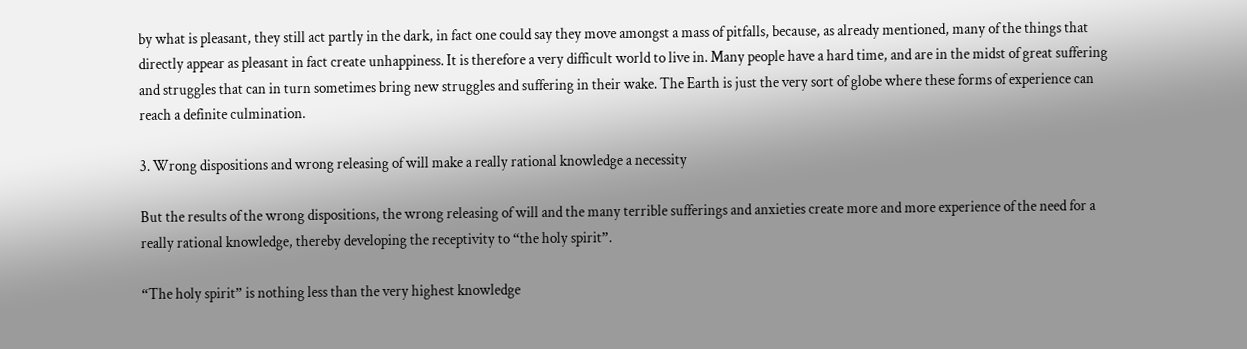by what is pleasant, they still act partly in the dark, in fact one could say they move amongst a mass of pitfalls, because, as already mentioned, many of the things that directly appear as pleasant in fact create unhappiness. It is therefore a very difficult world to live in. Many people have a hard time, and are in the midst of great suffering and struggles that can in turn sometimes bring new struggles and suffering in their wake. The Earth is just the very sort of globe where these forms of experience can reach a definite culmination.

3. Wrong dispositions and wrong releasing of will make a really rational knowledge a necessity

But the results of the wrong dispositions, the wrong releasing of will and the many terrible sufferings and anxieties create more and more experience of the need for a really rational knowledge, thereby developing the receptivity to “the holy spirit”.

“The holy spirit” is nothing less than the very highest knowledge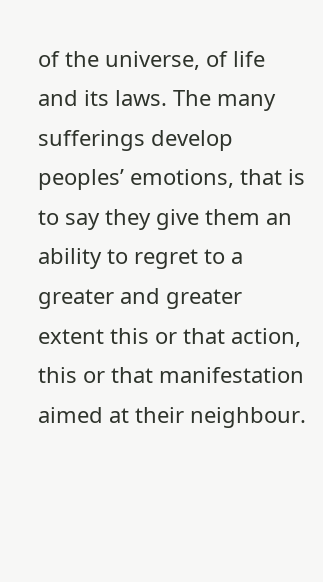of the universe, of life and its laws. The many sufferings develop peoples’ emotions, that is to say they give them an ability to regret to a greater and greater extent this or that action, this or that manifestation aimed at their neighbour.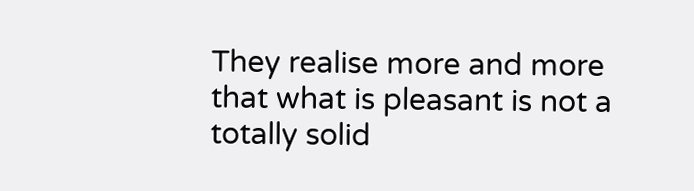They realise more and more that what is pleasant is not a totally solid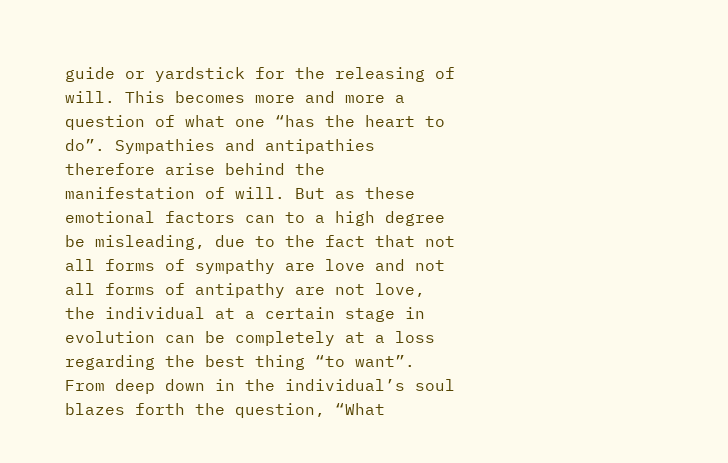guide or yardstick for the releasing of will. This becomes more and more a question of what one “has the heart to do”. Sympathies and antipathies therefore arise behind the manifestation of will. But as these emotional factors can to a high degree be misleading, due to the fact that not all forms of sympathy are love and not all forms of antipathy are not love, the individual at a certain stage in evolution can be completely at a loss regarding the best thing “to want”. From deep down in the individual’s soul blazes forth the question, “What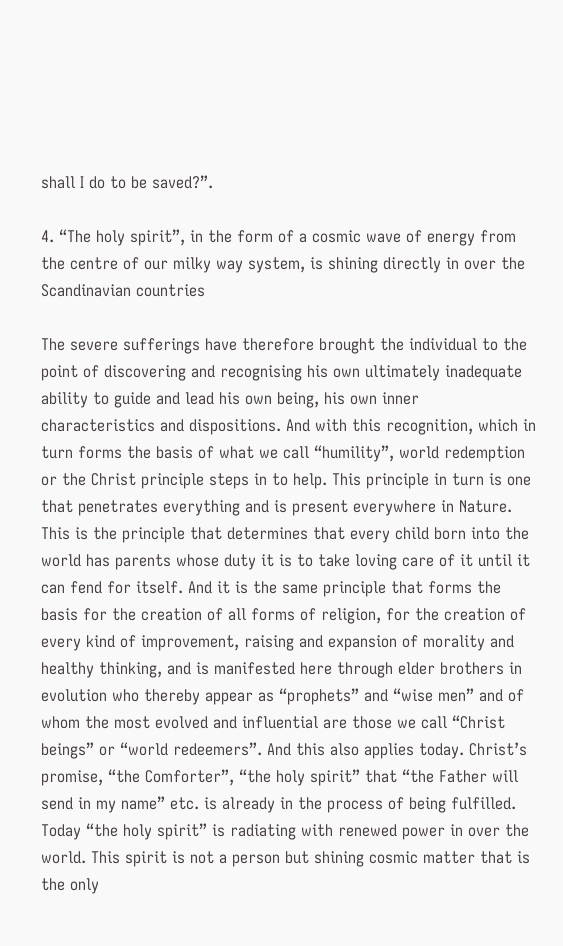shall I do to be saved?”.

4. “The holy spirit”, in the form of a cosmic wave of energy from the centre of our milky way system, is shining directly in over the Scandinavian countries

The severe sufferings have therefore brought the individual to the point of discovering and recognising his own ultimately inadequate ability to guide and lead his own being, his own inner characteristics and dispositions. And with this recognition, which in turn forms the basis of what we call “humility”, world redemption or the Christ principle steps in to help. This principle in turn is one that penetrates everything and is present everywhere in Nature. This is the principle that determines that every child born into the world has parents whose duty it is to take loving care of it until it can fend for itself. And it is the same principle that forms the basis for the creation of all forms of religion, for the creation of every kind of improvement, raising and expansion of morality and healthy thinking, and is manifested here through elder brothers in evolution who thereby appear as “prophets” and “wise men” and of whom the most evolved and influential are those we call “Christ beings” or “world redeemers”. And this also applies today. Christ’s promise, “the Comforter”, “the holy spirit” that “the Father will send in my name” etc. is already in the process of being fulfilled. Today “the holy spirit” is radiating with renewed power in over the world. This spirit is not a person but shining cosmic matter that is the only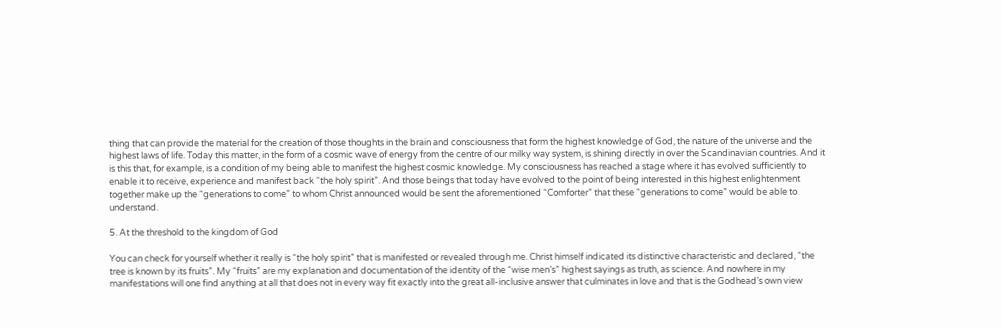thing that can provide the material for the creation of those thoughts in the brain and consciousness that form the highest knowledge of God, the nature of the universe and the highest laws of life. Today this matter, in the form of a cosmic wave of energy from the centre of our milky way system, is shining directly in over the Scandinavian countries. And it is this that, for example, is a condition of my being able to manifest the highest cosmic knowledge. My consciousness has reached a stage where it has evolved sufficiently to enable it to receive, experience and manifest back “the holy spirit”. And those beings that today have evolved to the point of being interested in this highest enlightenment together make up the “generations to come” to whom Christ announced would be sent the aforementioned “Comforter” that these “generations to come” would be able to understand.

5. At the threshold to the kingdom of God

You can check for yourself whether it really is “the holy spirit” that is manifested or revealed through me. Christ himself indicated its distinctive characteristic and declared, “the tree is known by its fruits”. My “fruits” are my explanation and documentation of the identity of the “wise men’s” highest sayings as truth, as science. And nowhere in my manifestations will one find anything at all that does not in every way fit exactly into the great all-inclusive answer that culminates in love and that is the Godhead’s own view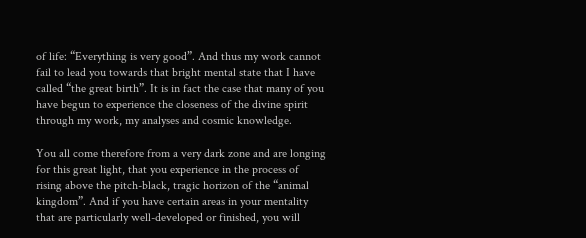of life: “Everything is very good”. And thus my work cannot fail to lead you towards that bright mental state that I have called “the great birth”. It is in fact the case that many of you have begun to experience the closeness of the divine spirit through my work, my analyses and cosmic knowledge.

You all come therefore from a very dark zone and are longing for this great light, that you experience in the process of rising above the pitch-black, tragic horizon of the “animal kingdom”. And if you have certain areas in your mentality that are particularly well-developed or finished, you will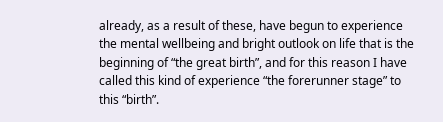already, as a result of these, have begun to experience the mental wellbeing and bright outlook on life that is the beginning of “the great birth”, and for this reason I have called this kind of experience “the forerunner stage” to this “birth”.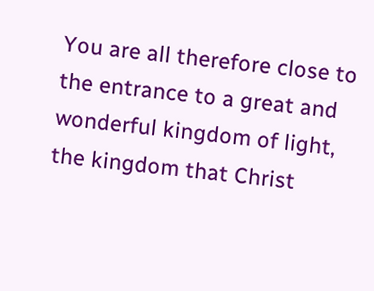You are all therefore close to the entrance to a great and wonderful kingdom of light, the kingdom that Christ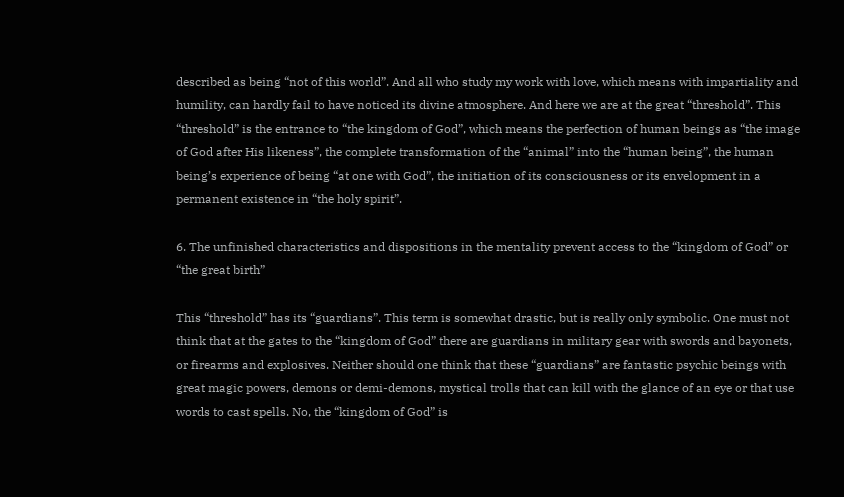described as being “not of this world”. And all who study my work with love, which means with impartiality and humility, can hardly fail to have noticed its divine atmosphere. And here we are at the great “threshold”. This “threshold” is the entrance to “the kingdom of God”, which means the perfection of human beings as “the image of God after His likeness”, the complete transformation of the “animal” into the “human being”, the human being’s experience of being “at one with God”, the initiation of its consciousness or its envelopment in a permanent existence in “the holy spirit”.

6. The unfinished characteristics and dispositions in the mentality prevent access to the “kingdom of God” or “the great birth”

This “threshold” has its “guardians”. This term is somewhat drastic, but is really only symbolic. One must not think that at the gates to the “kingdom of God” there are guardians in military gear with swords and bayonets, or firearms and explosives. Neither should one think that these “guardians” are fantastic psychic beings with great magic powers, demons or demi-demons, mystical trolls that can kill with the glance of an eye or that use words to cast spells. No, the “kingdom of God” is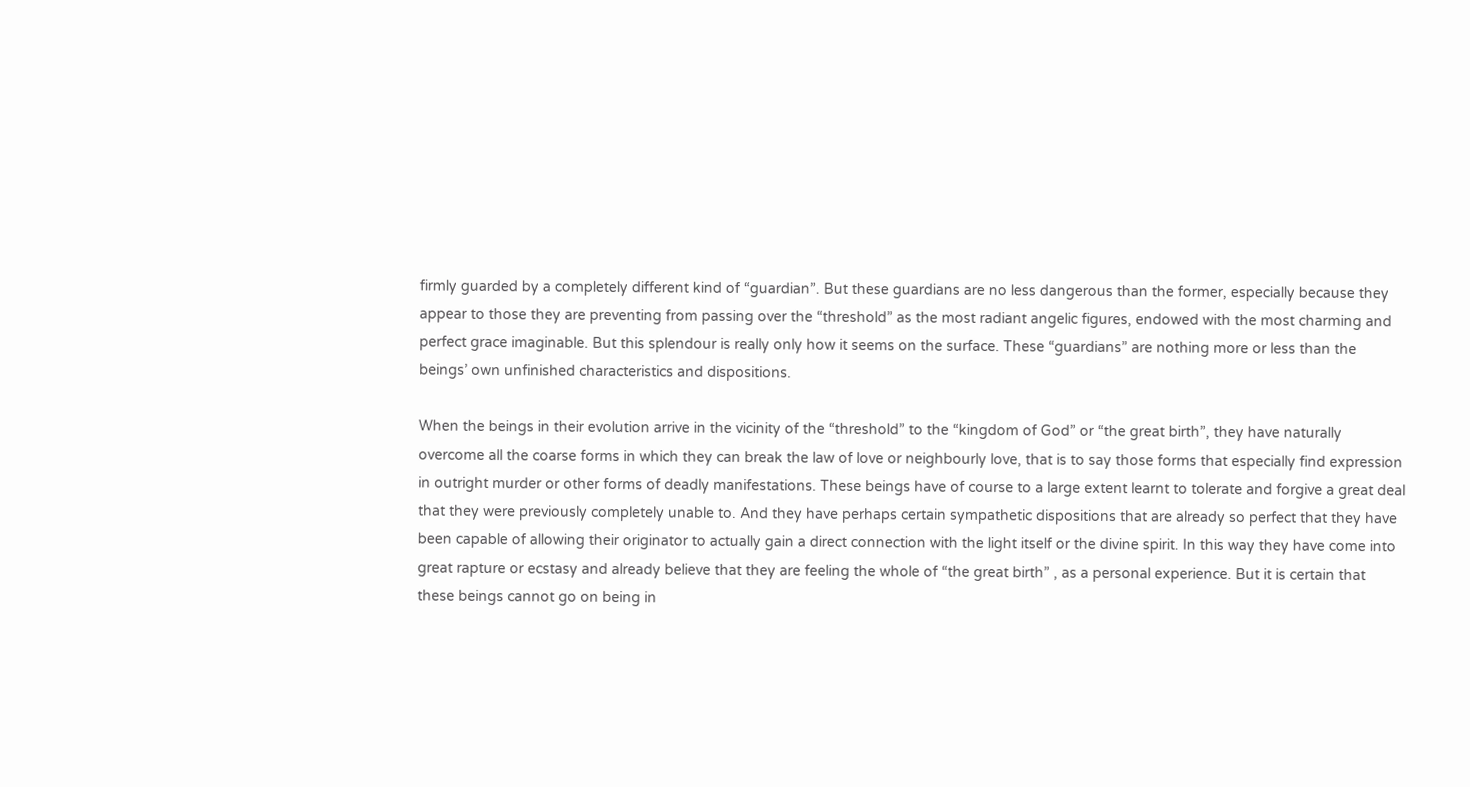firmly guarded by a completely different kind of “guardian”. But these guardians are no less dangerous than the former, especially because they appear to those they are preventing from passing over the “threshold” as the most radiant angelic figures, endowed with the most charming and perfect grace imaginable. But this splendour is really only how it seems on the surface. These “guardians” are nothing more or less than the beings’ own unfinished characteristics and dispositions.

When the beings in their evolution arrive in the vicinity of the “threshold” to the “kingdom of God” or “the great birth”, they have naturally overcome all the coarse forms in which they can break the law of love or neighbourly love, that is to say those forms that especially find expression in outright murder or other forms of deadly manifestations. These beings have of course to a large extent learnt to tolerate and forgive a great deal that they were previously completely unable to. And they have perhaps certain sympathetic dispositions that are already so perfect that they have been capable of allowing their originator to actually gain a direct connection with the light itself or the divine spirit. In this way they have come into great rapture or ecstasy and already believe that they are feeling the whole of “the great birth” , as a personal experience. But it is certain that these beings cannot go on being in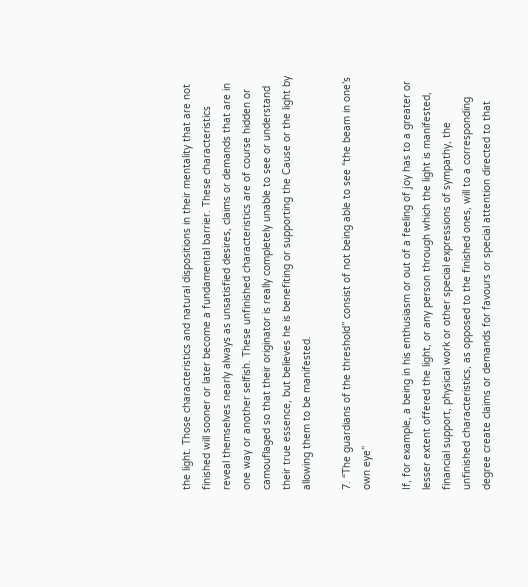the light. Those characteristics and natural dispositions in their mentality that are not finished will sooner or later become a fundamental barrier. These characteristics reveal themselves nearly always as unsatisfied desires, claims or demands that are in one way or another selfish. These unfinished characteristics are of course hidden or camouflaged so that their originator is really completely unable to see or understand their true essence, but believes he is benefiting or supporting the Cause or the light by allowing them to be manifested.

7. “The guardians of the threshold” consist of not being able to see “the beam in one’s own eye”

If, for example, a being in his enthusiasm or out of a feeling of joy has to a greater or lesser extent offered the light, or any person through which the light is manifested, financial support, physical work or other special expressions of sympathy, the unfinished characteristics, as opposed to the finished ones, will to a corresponding degree create claims or demands for favours or special attention directed to that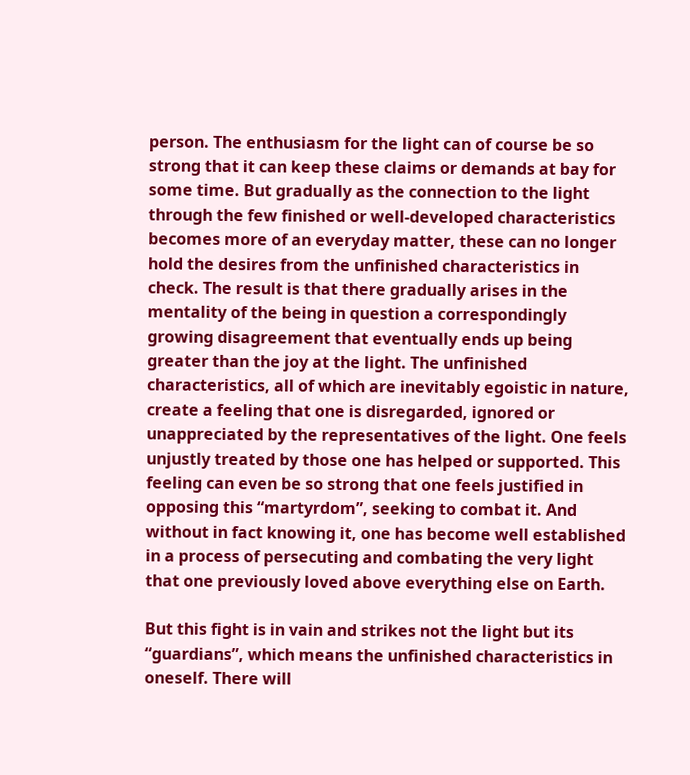person. The enthusiasm for the light can of course be so strong that it can keep these claims or demands at bay for some time. But gradually as the connection to the light through the few finished or well-developed characteristics becomes more of an everyday matter, these can no longer hold the desires from the unfinished characteristics in check. The result is that there gradually arises in the mentality of the being in question a correspondingly growing disagreement that eventually ends up being greater than the joy at the light. The unfinished characteristics, all of which are inevitably egoistic in nature, create a feeling that one is disregarded, ignored or unappreciated by the representatives of the light. One feels unjustly treated by those one has helped or supported. This feeling can even be so strong that one feels justified in opposing this “martyrdom”, seeking to combat it. And without in fact knowing it, one has become well established in a process of persecuting and combating the very light that one previously loved above everything else on Earth.

But this fight is in vain and strikes not the light but its “guardians”, which means the unfinished characteristics in oneself. There will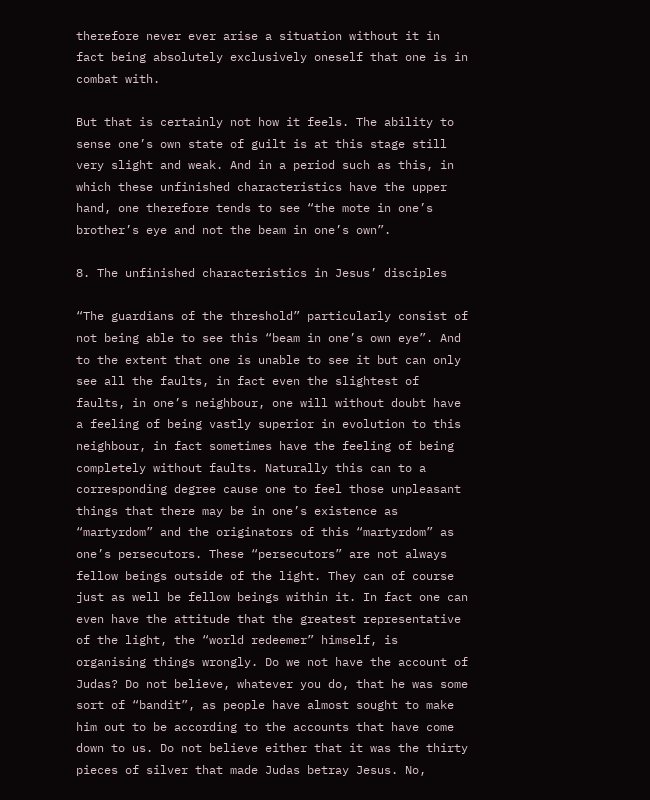therefore never ever arise a situation without it in fact being absolutely exclusively oneself that one is in combat with.

But that is certainly not how it feels. The ability to sense one’s own state of guilt is at this stage still very slight and weak. And in a period such as this, in which these unfinished characteristics have the upper hand, one therefore tends to see “the mote in one’s brother’s eye and not the beam in one’s own”.

8. The unfinished characteristics in Jesus’ disciples

“The guardians of the threshold” particularly consist of not being able to see this “beam in one’s own eye”. And to the extent that one is unable to see it but can only see all the faults, in fact even the slightest of faults, in one’s neighbour, one will without doubt have a feeling of being vastly superior in evolution to this neighbour, in fact sometimes have the feeling of being completely without faults. Naturally this can to a corresponding degree cause one to feel those unpleasant things that there may be in one’s existence as “martyrdom” and the originators of this “martyrdom” as one’s persecutors. These “persecutors” are not always fellow beings outside of the light. They can of course just as well be fellow beings within it. In fact one can even have the attitude that the greatest representative of the light, the “world redeemer” himself, is organising things wrongly. Do we not have the account of Judas? Do not believe, whatever you do, that he was some sort of “bandit”, as people have almost sought to make him out to be according to the accounts that have come down to us. Do not believe either that it was the thirty pieces of silver that made Judas betray Jesus. No,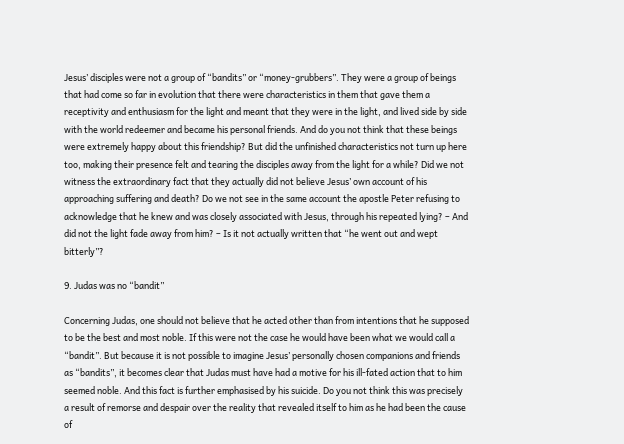Jesus’ disciples were not a group of “bandits” or “money-grubbers”. They were a group of beings that had come so far in evolution that there were characteristics in them that gave them a receptivity and enthusiasm for the light and meant that they were in the light, and lived side by side with the world redeemer and became his personal friends. And do you not think that these beings were extremely happy about this friendship? But did the unfinished characteristics not turn up here too, making their presence felt and tearing the disciples away from the light for a while? Did we not witness the extraordinary fact that they actually did not believe Jesus’ own account of his approaching suffering and death? Do we not see in the same account the apostle Peter refusing to acknowledge that he knew and was closely associated with Jesus, through his repeated lying? – And did not the light fade away from him? – Is it not actually written that “he went out and wept bitterly”?

9. Judas was no “bandit”

Concerning Judas, one should not believe that he acted other than from intentions that he supposed to be the best and most noble. If this were not the case he would have been what we would call a “bandit”. But because it is not possible to imagine Jesus’ personally chosen companions and friends as “bandits”, it becomes clear that Judas must have had a motive for his ill-fated action that to him seemed noble. And this fact is further emphasised by his suicide. Do you not think this was precisely a result of remorse and despair over the reality that revealed itself to him as he had been the cause of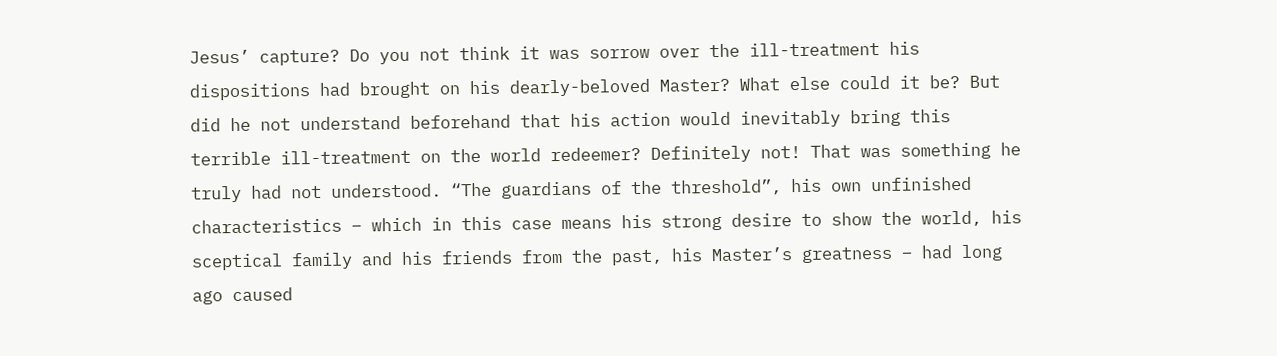Jesus’ capture? Do you not think it was sorrow over the ill-treatment his dispositions had brought on his dearly-beloved Master? What else could it be? But did he not understand beforehand that his action would inevitably bring this terrible ill-treatment on the world redeemer? Definitely not! That was something he truly had not understood. “The guardians of the threshold”, his own unfinished characteristics – which in this case means his strong desire to show the world, his sceptical family and his friends from the past, his Master’s greatness – had long ago caused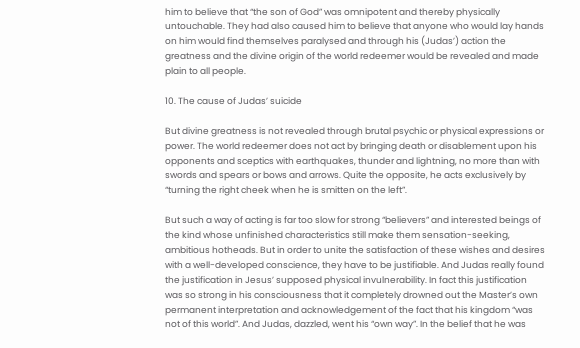him to believe that “the son of God” was omnipotent and thereby physically untouchable. They had also caused him to believe that anyone who would lay hands on him would find themselves paralysed and through his (Judas’) action the greatness and the divine origin of the world redeemer would be revealed and made plain to all people.

10. The cause of Judas’ suicide

But divine greatness is not revealed through brutal psychic or physical expressions or power. The world redeemer does not act by bringing death or disablement upon his opponents and sceptics with earthquakes, thunder and lightning, no more than with swords and spears or bows and arrows. Quite the opposite, he acts exclusively by “turning the right cheek when he is smitten on the left”.

But such a way of acting is far too slow for strong “believers” and interested beings of the kind whose unfinished characteristics still make them sensation-seeking, ambitious hotheads. But in order to unite the satisfaction of these wishes and desires with a well-developed conscience, they have to be justifiable. And Judas really found the justification in Jesus’ supposed physical invulnerability. In fact this justification was so strong in his consciousness that it completely drowned out the Master’s own permanent interpretation and acknowledgement of the fact that his kingdom “was not of this world”. And Judas, dazzled, went his “own way”. In the belief that he was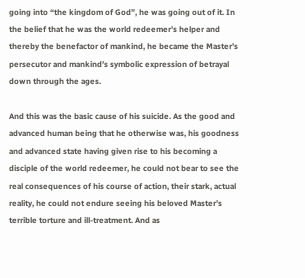going into “the kingdom of God”, he was going out of it. In the belief that he was the world redeemer’s helper and thereby the benefactor of mankind, he became the Master’s persecutor and mankind’s symbolic expression of betrayal down through the ages.

And this was the basic cause of his suicide. As the good and advanced human being that he otherwise was, his goodness and advanced state having given rise to his becoming a disciple of the world redeemer, he could not bear to see the real consequences of his course of action, their stark, actual reality, he could not endure seeing his beloved Master’s terrible torture and ill-treatment. And as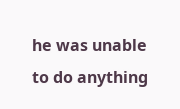he was unable to do anything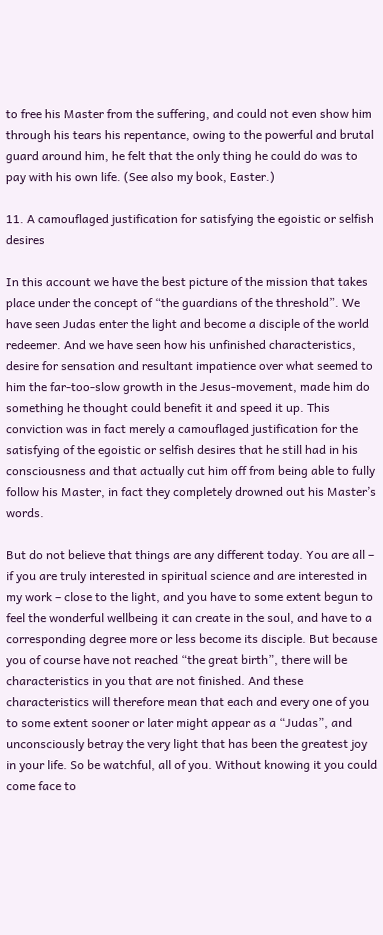to free his Master from the suffering, and could not even show him through his tears his repentance, owing to the powerful and brutal guard around him, he felt that the only thing he could do was to pay with his own life. (See also my book, Easter.)

11. A camouflaged justification for satisfying the egoistic or selfish desires

In this account we have the best picture of the mission that takes place under the concept of “the guardians of the threshold”. We have seen Judas enter the light and become a disciple of the world redeemer. And we have seen how his unfinished characteristics, desire for sensation and resultant impatience over what seemed to him the far-too-slow growth in the Jesus-movement, made him do something he thought could benefit it and speed it up. This conviction was in fact merely a camouflaged justification for the satisfying of the egoistic or selfish desires that he still had in his consciousness and that actually cut him off from being able to fully follow his Master, in fact they completely drowned out his Master’s words.

But do not believe that things are any different today. You are all – if you are truly interested in spiritual science and are interested in my work – close to the light, and you have to some extent begun to feel the wonderful wellbeing it can create in the soul, and have to a corresponding degree more or less become its disciple. But because you of course have not reached “the great birth”, there will be characteristics in you that are not finished. And these characteristics will therefore mean that each and every one of you to some extent sooner or later might appear as a “Judas”, and unconsciously betray the very light that has been the greatest joy in your life. So be watchful, all of you. Without knowing it you could come face to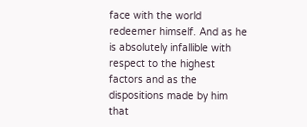face with the world redeemer himself. And as he is absolutely infallible with respect to the highest factors and as the dispositions made by him that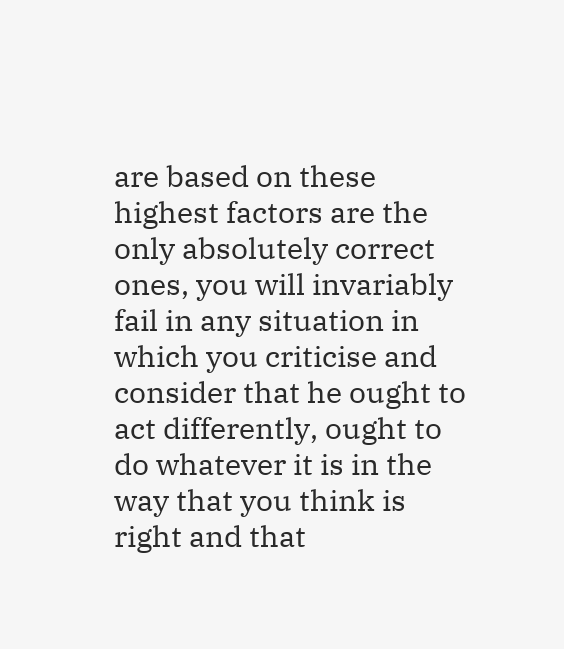are based on these highest factors are the only absolutely correct ones, you will invariably fail in any situation in which you criticise and consider that he ought to act differently, ought to do whatever it is in the way that you think is right and that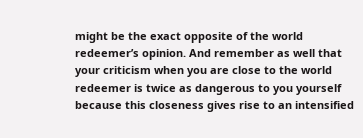might be the exact opposite of the world redeemer’s opinion. And remember as well that your criticism when you are close to the world redeemer is twice as dangerous to you yourself because this closeness gives rise to an intensified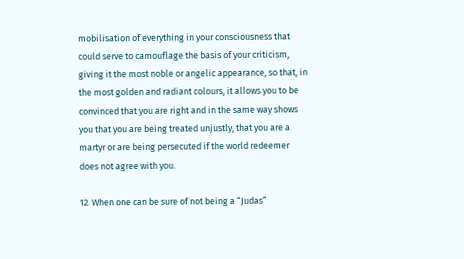mobilisation of everything in your consciousness that could serve to camouflage the basis of your criticism, giving it the most noble or angelic appearance, so that, in the most golden and radiant colours, it allows you to be convinced that you are right and in the same way shows you that you are being treated unjustly, that you are a martyr or are being persecuted if the world redeemer does not agree with you.

12. When one can be sure of not being a “Judas”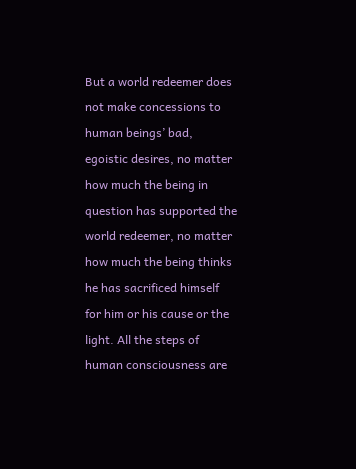But a world redeemer does not make concessions to human beings’ bad, egoistic desires, no matter how much the being in question has supported the world redeemer, no matter how much the being thinks he has sacrificed himself for him or his cause or the light. All the steps of human consciousness are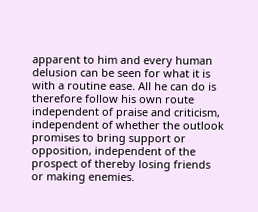apparent to him and every human delusion can be seen for what it is with a routine ease. All he can do is therefore follow his own route independent of praise and criticism, independent of whether the outlook promises to bring support or opposition, independent of the prospect of thereby losing friends or making enemies.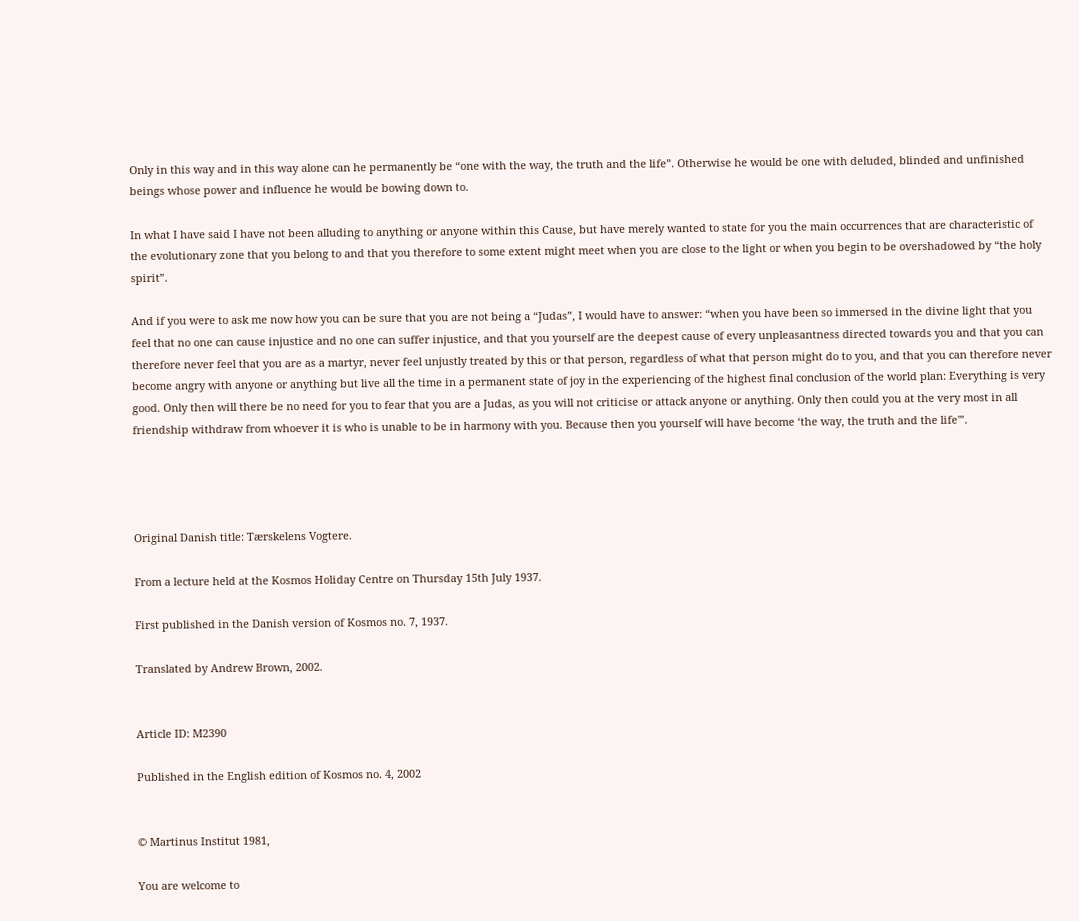Only in this way and in this way alone can he permanently be “one with the way, the truth and the life”. Otherwise he would be one with deluded, blinded and unfinished beings whose power and influence he would be bowing down to.

In what I have said I have not been alluding to anything or anyone within this Cause, but have merely wanted to state for you the main occurrences that are characteristic of the evolutionary zone that you belong to and that you therefore to some extent might meet when you are close to the light or when you begin to be overshadowed by “the holy spirit”.

And if you were to ask me now how you can be sure that you are not being a “Judas”, I would have to answer: “when you have been so immersed in the divine light that you feel that no one can cause injustice and no one can suffer injustice, and that you yourself are the deepest cause of every unpleasantness directed towards you and that you can therefore never feel that you are as a martyr, never feel unjustly treated by this or that person, regardless of what that person might do to you, and that you can therefore never become angry with anyone or anything but live all the time in a permanent state of joy in the experiencing of the highest final conclusion of the world plan: Everything is very good. Only then will there be no need for you to fear that you are a Judas, as you will not criticise or attack anyone or anything. Only then could you at the very most in all friendship withdraw from whoever it is who is unable to be in harmony with you. Because then you yourself will have become ‘the way, the truth and the life'”.




Original Danish title: Tærskelens Vogtere.

From a lecture held at the Kosmos Holiday Centre on Thursday 15th July 1937.

First published in the Danish version of Kosmos no. 7, 1937.

Translated by Andrew Brown, 2002.


Article ID: M2390

Published in the English edition of Kosmos no. 4, 2002


© Martinus Institut 1981,

You are welcome to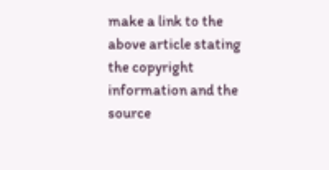make a link to the above article stating the copyright information and the source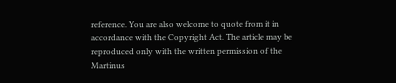reference. You are also welcome to quote from it in accordance with the Copyright Act. The article may be reproduced only with the written permission of the Martinus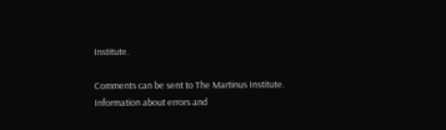Institute.

Comments can be sent to The Martinus Institute.
Information about errors and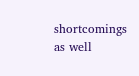shortcomings as well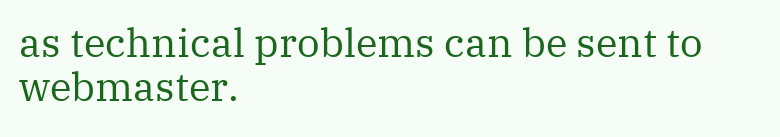as technical problems can be sent to webmaster.